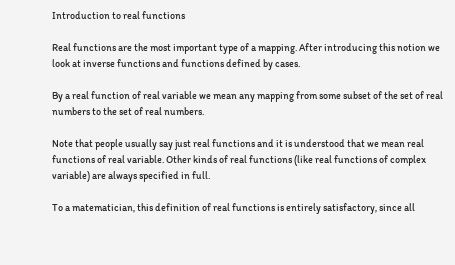Introduction to real functions

Real functions are the most important type of a mapping. After introducing this notion we look at inverse functions and functions defined by cases.

By a real function of real variable we mean any mapping from some subset of the set of real numbers to the set of real numbers.

Note that people usually say just real functions and it is understood that we mean real functions of real variable. Other kinds of real functions (like real functions of complex variable) are always specified in full.

To a matematician, this definition of real functions is entirely satisfactory, since all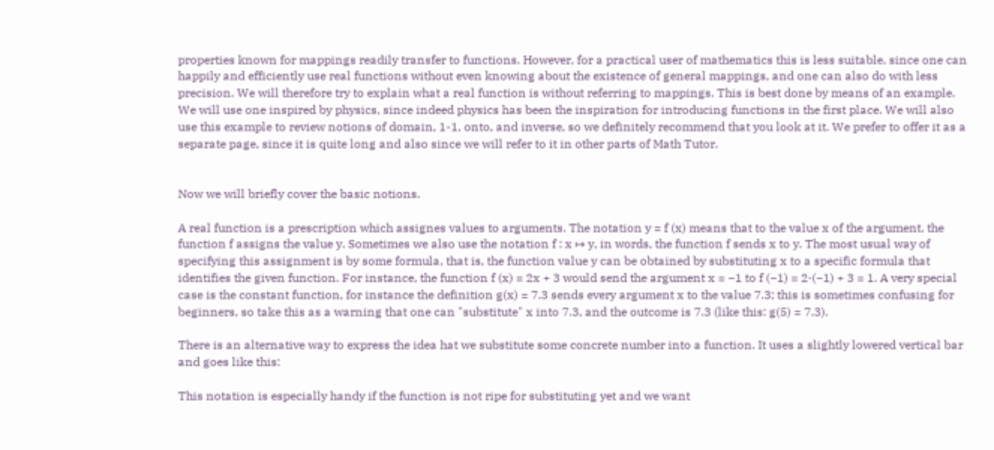properties known for mappings readily transfer to functions. However, for a practical user of mathematics this is less suitable, since one can happily and efficiently use real functions without even knowing about the existence of general mappings, and one can also do with less precision. We will therefore try to explain what a real function is without referring to mappings. This is best done by means of an example. We will use one inspired by physics, since indeed physics has been the inspiration for introducing functions in the first place. We will also use this example to review notions of domain, 1-1, onto, and inverse, so we definitely recommend that you look at it. We prefer to offer it as a separate page, since it is quite long and also since we will refer to it in other parts of Math Tutor.


Now we will briefly cover the basic notions.

A real function is a prescription which assignes values to arguments. The notation y = f (x) means that to the value x of the argument, the function f assigns the value y. Sometimes we also use the notation f : x ↦ y, in words, the function f sends x to y. The most usual way of specifying this assignment is by some formula, that is, the function value y can be obtained by substituting x to a specific formula that identifies the given function. For instance, the function f (x) = 2x + 3 would send the argument x = −1 to f (−1) = 2⋅(−1) + 3 = 1. A very special case is the constant function, for instance the definition g(x) = 7.3 sends every argument x to the value 7.3; this is sometimes confusing for beginners, so take this as a warning that one can "substitute" x into 7.3, and the outcome is 7.3 (like this: g(5) = 7.3).

There is an alternative way to express the idea hat we substitute some concrete number into a function. It uses a slightly lowered vertical bar and goes like this:

This notation is especially handy if the function is not ripe for substituting yet and we want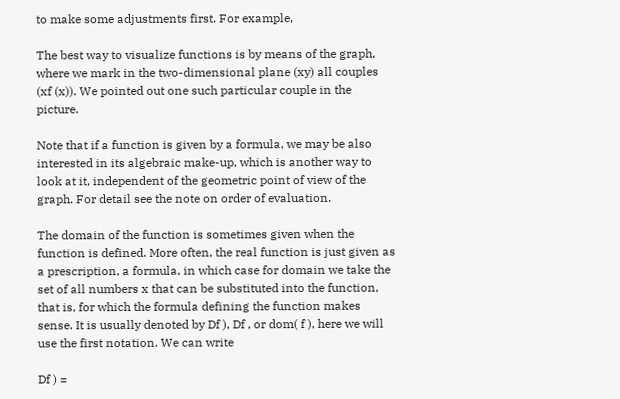to make some adjustments first. For example,

The best way to visualize functions is by means of the graph, where we mark in the two-dimensional plane (xy) all couples (xf (x)). We pointed out one such particular couple in the picture.

Note that if a function is given by a formula, we may be also interested in its algebraic make-up, which is another way to look at it, independent of the geometric point of view of the graph. For detail see the note on order of evaluation.

The domain of the function is sometimes given when the function is defined. More often, the real function is just given as a prescription, a formula, in which case for domain we take the set of all numbers x that can be substituted into the function, that is, for which the formula defining the function makes sense. It is usually denoted by Df ), Df , or dom( f ), here we will use the first notation. We can write

Df ) =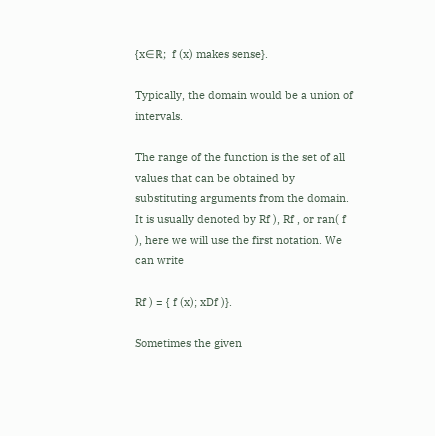{x∈ℝ;  f (x) makes sense}.

Typically, the domain would be a union of intervals.

The range of the function is the set of all values that can be obtained by substituting arguments from the domain. It is usually denoted by Rf ), Rf , or ran( f ), here we will use the first notation. We can write

Rf ) = { f (x); xDf )}.

Sometimes the given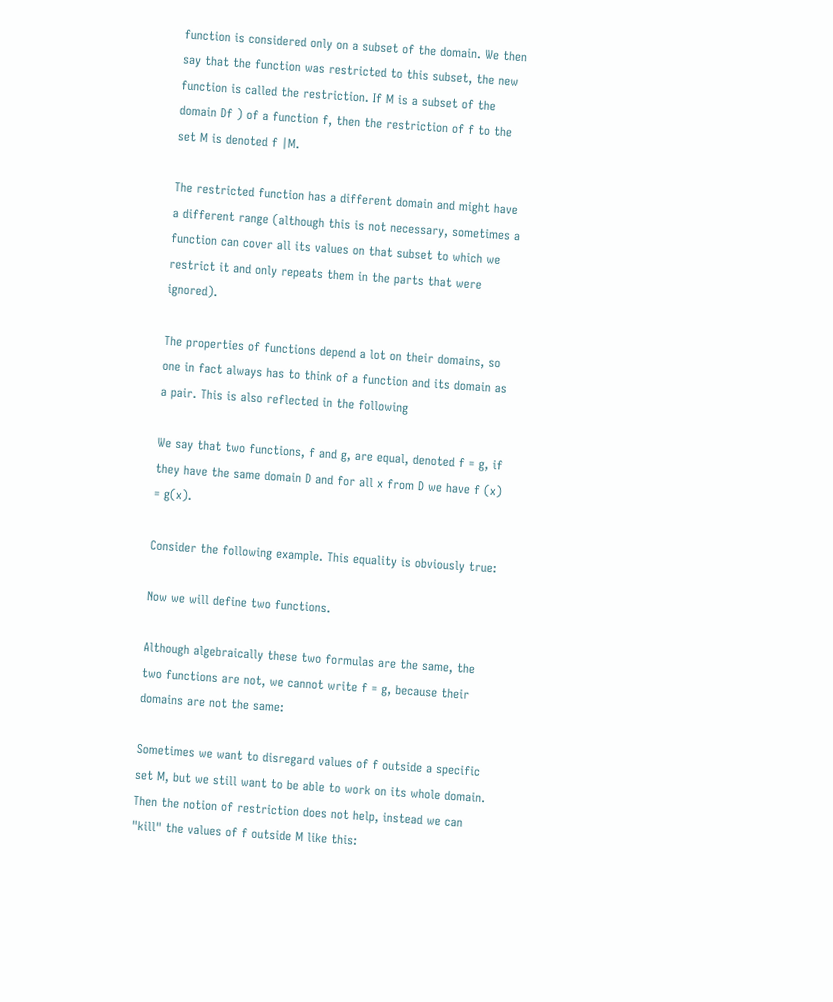function is considered only on a subset of the domain. We then say that the function was restricted to this subset, the new function is called the restriction. If M is a subset of the domain Df ) of a function f, then the restriction of f to the set M is denoted f |M.

The restricted function has a different domain and might have a different range (although this is not necessary, sometimes a function can cover all its values on that subset to which we restrict it and only repeats them in the parts that were ignored).

The properties of functions depend a lot on their domains, so one in fact always has to think of a function and its domain as a pair. This is also reflected in the following

We say that two functions, f and g, are equal, denoted f = g, if they have the same domain D and for all x from D we have f (x) = g(x).

Consider the following example. This equality is obviously true:

Now we will define two functions.

Although algebraically these two formulas are the same, the two functions are not, we cannot write f = g, because their domains are not the same:

Sometimes we want to disregard values of f outside a specific set M, but we still want to be able to work on its whole domain. Then the notion of restriction does not help, instead we can "kill" the values of f outside M like this: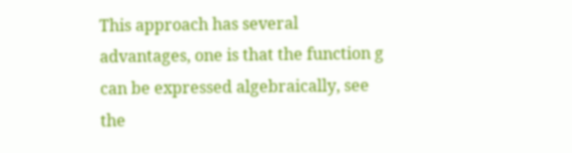This approach has several advantages, one is that the function g can be expressed algebraically, see the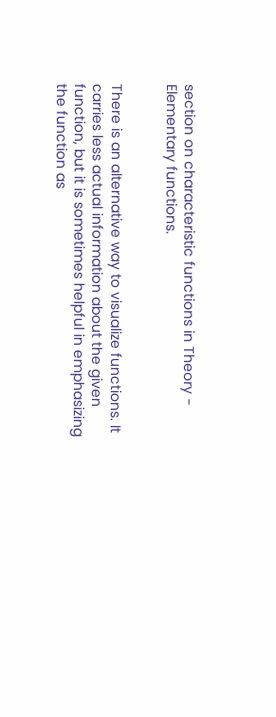section on characteristic functions in Theory - Elementary functions.


There is an alternative way to visualize functions. It carries less actual information about the given function, but it is sometimes helpful in emphasizing the function as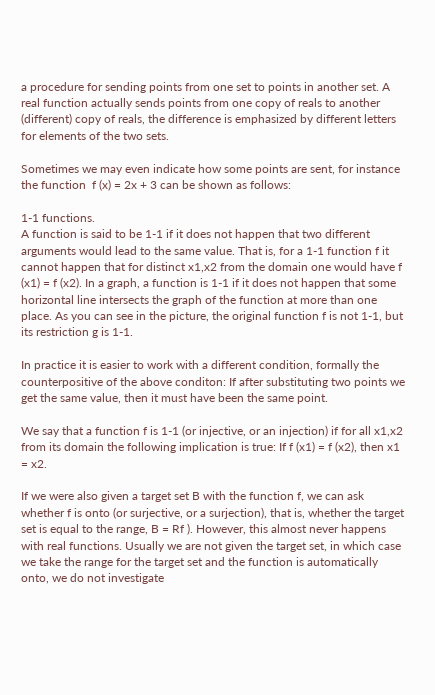a procedure for sending points from one set to points in another set. A real function actually sends points from one copy of reals to another (different) copy of reals, the difference is emphasized by different letters for elements of the two sets.

Sometimes we may even indicate how some points are sent, for instance the function  f (x) = 2x + 3 can be shown as follows:

1-1 functions.
A function is said to be 1-1 if it does not happen that two different arguments would lead to the same value. That is, for a 1-1 function f it cannot happen that for distinct x1,x2 from the domain one would have f (x1) = f (x2). In a graph, a function is 1-1 if it does not happen that some horizontal line intersects the graph of the function at more than one place. As you can see in the picture, the original function f is not 1-1, but its restriction g is 1-1.

In practice it is easier to work with a different condition, formally the counterpositive of the above conditon: If after substituting two points we get the same value, then it must have been the same point.

We say that a function f is 1-1 (or injective, or an injection) if for all x1,x2 from its domain the following implication is true: If f (x1) = f (x2), then x1 = x2.

If we were also given a target set B with the function f, we can ask whether f is onto (or surjective, or a surjection), that is, whether the target set is equal to the range, B = Rf ). However, this almost never happens with real functions. Usually we are not given the target set, in which case we take the range for the target set and the function is automatically onto, we do not investigate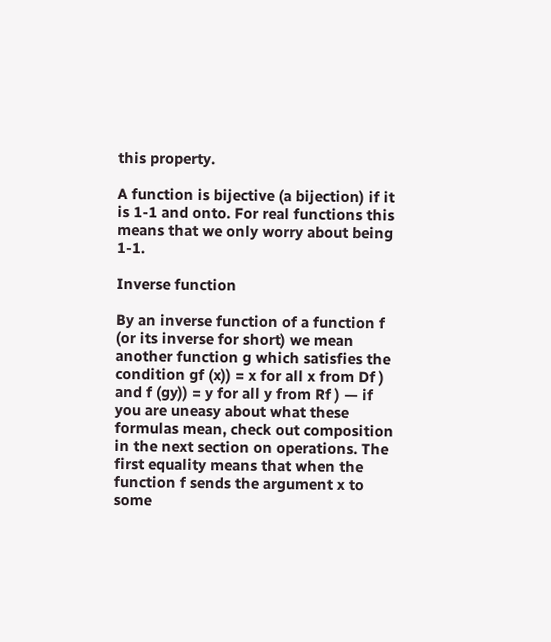this property.

A function is bijective (a bijection) if it is 1-1 and onto. For real functions this means that we only worry about being 1-1.

Inverse function

By an inverse function of a function f (or its inverse for short) we mean another function g which satisfies the condition gf (x)) = x for all x from Df ) and f (gy)) = y for all y from Rf ) — if you are uneasy about what these formulas mean, check out composition in the next section on operations. The first equality means that when the function f sends the argument x to some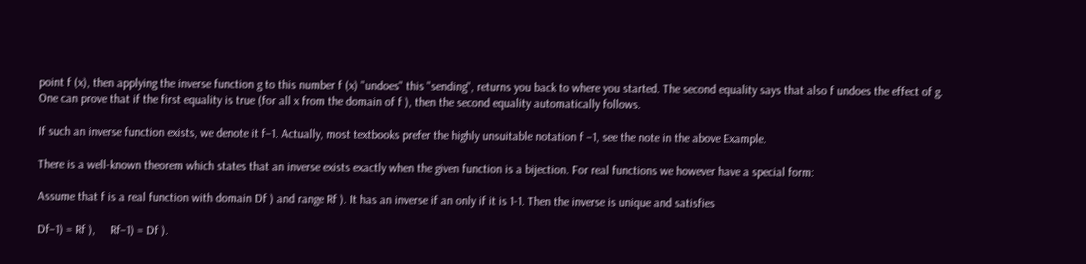point f (x), then applying the inverse function g to this number f (x) "undoes" this "sending", returns you back to where you started. The second equality says that also f undoes the effect of g. One can prove that if the first equality is true (for all x from the domain of f ), then the second equality automatically follows.

If such an inverse function exists, we denote it f−1. Actually, most textbooks prefer the highly unsuitable notation f −1, see the note in the above Example.

There is a well-known theorem which states that an inverse exists exactly when the given function is a bijection. For real functions we however have a special form:

Assume that f is a real function with domain Df ) and range Rf ). It has an inverse if an only if it is 1-1. Then the inverse is unique and satisfies

Df−1) = Rf ),     Rf−1) = Df ).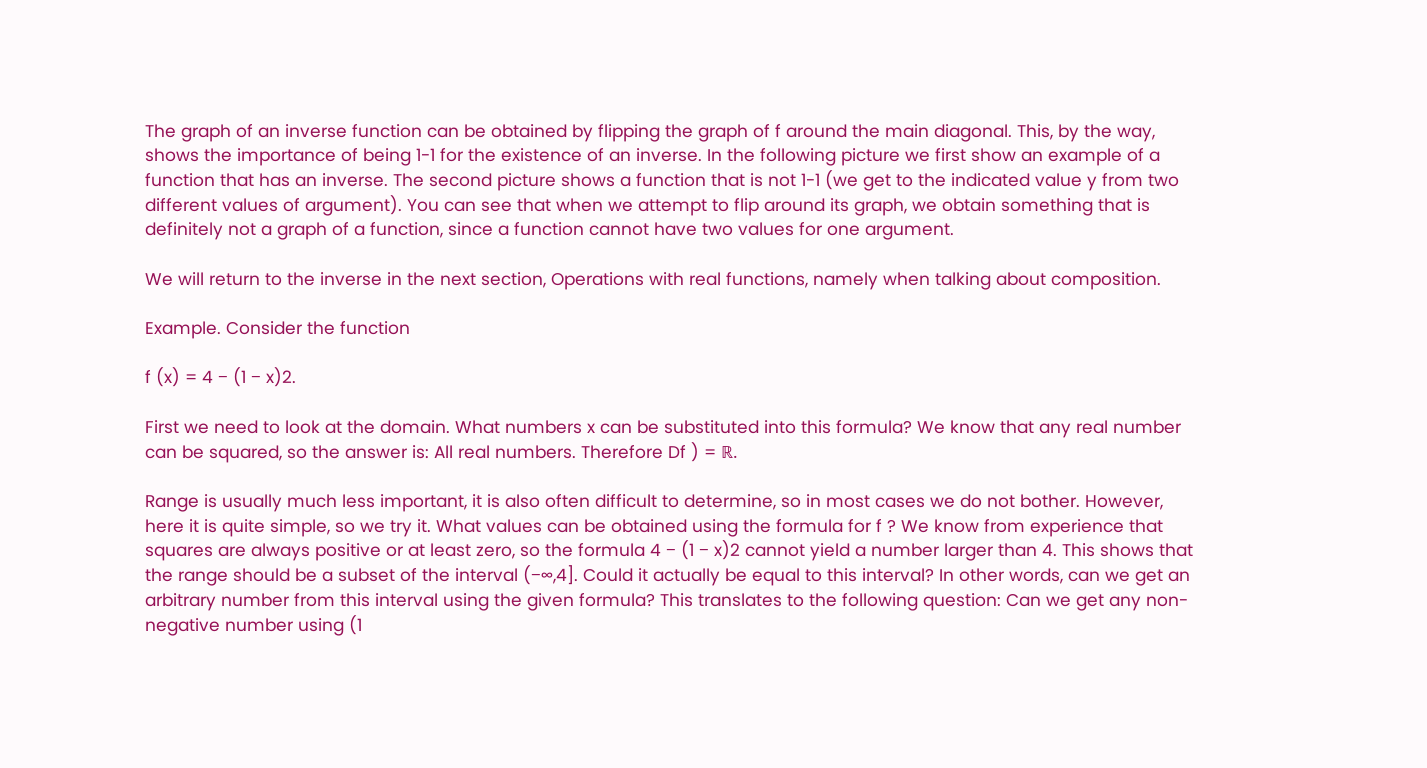The graph of an inverse function can be obtained by flipping the graph of f around the main diagonal. This, by the way, shows the importance of being 1-1 for the existence of an inverse. In the following picture we first show an example of a function that has an inverse. The second picture shows a function that is not 1-1 (we get to the indicated value y from two different values of argument). You can see that when we attempt to flip around its graph, we obtain something that is definitely not a graph of a function, since a function cannot have two values for one argument.

We will return to the inverse in the next section, Operations with real functions, namely when talking about composition.

Example. Consider the function

f (x) = 4 − (1 − x)2.

First we need to look at the domain. What numbers x can be substituted into this formula? We know that any real number can be squared, so the answer is: All real numbers. Therefore Df ) = ℝ.

Range is usually much less important, it is also often difficult to determine, so in most cases we do not bother. However, here it is quite simple, so we try it. What values can be obtained using the formula for f ? We know from experience that squares are always positive or at least zero, so the formula 4 − (1 − x)2 cannot yield a number larger than 4. This shows that the range should be a subset of the interval (−∞,4]. Could it actually be equal to this interval? In other words, can we get an arbitrary number from this interval using the given formula? This translates to the following question: Can we get any non-negative number using (1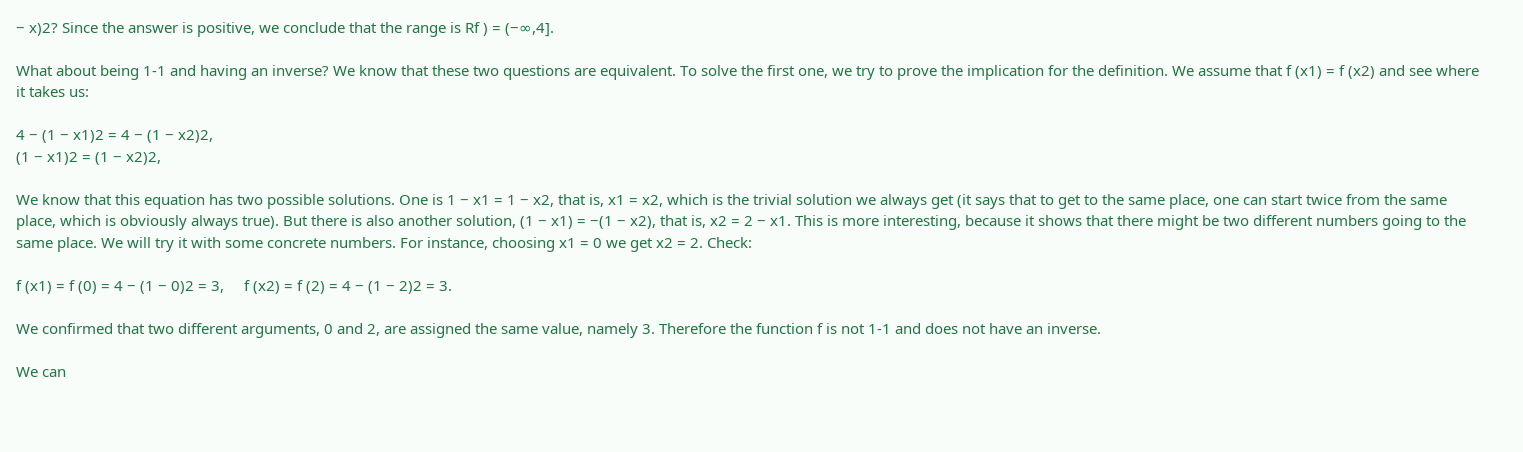− x)2? Since the answer is positive, we conclude that the range is Rf ) = (−∞,4].

What about being 1-1 and having an inverse? We know that these two questions are equivalent. To solve the first one, we try to prove the implication for the definition. We assume that f (x1) = f (x2) and see where it takes us:

4 − (1 − x1)2 = 4 − (1 − x2)2,
(1 − x1)2 = (1 − x2)2,

We know that this equation has two possible solutions. One is 1 − x1 = 1 − x2, that is, x1 = x2, which is the trivial solution we always get (it says that to get to the same place, one can start twice from the same place, which is obviously always true). But there is also another solution, (1 − x1) = −(1 − x2), that is, x2 = 2 − x1. This is more interesting, because it shows that there might be two different numbers going to the same place. We will try it with some concrete numbers. For instance, choosing x1 = 0 we get x2 = 2. Check:

f (x1) = f (0) = 4 − (1 − 0)2 = 3,     f (x2) = f (2) = 4 − (1 − 2)2 = 3.

We confirmed that two different arguments, 0 and 2, are assigned the same value, namely 3. Therefore the function f is not 1-1 and does not have an inverse.

We can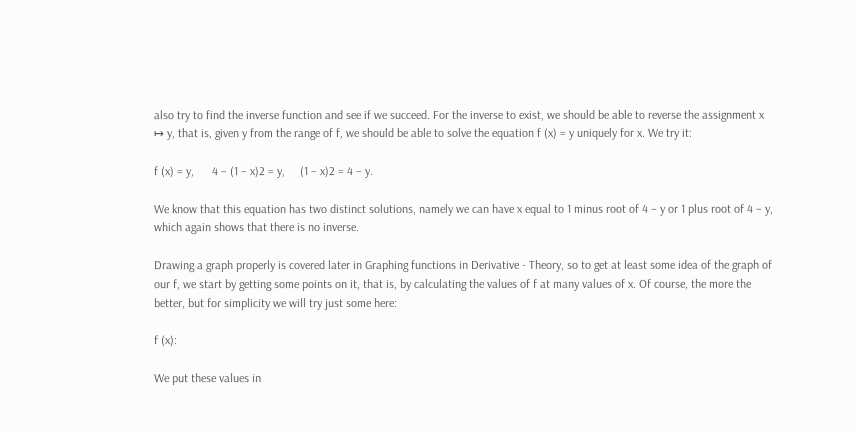also try to find the inverse function and see if we succeed. For the inverse to exist, we should be able to reverse the assignment x ↦ y, that is, given y from the range of f, we should be able to solve the equation f (x) = y uniquely for x. We try it:

f (x) = y,      4 − (1 − x)2 = y,     (1 − x)2 = 4 − y.

We know that this equation has two distinct solutions, namely we can have x equal to 1 minus root of 4 − y or 1 plus root of 4 − y, which again shows that there is no inverse.

Drawing a graph properly is covered later in Graphing functions in Derivative - Theory, so to get at least some idea of the graph of our f, we start by getting some points on it, that is, by calculating the values of f at many values of x. Of course, the more the better, but for simplicity we will try just some here:

f (x):

We put these values in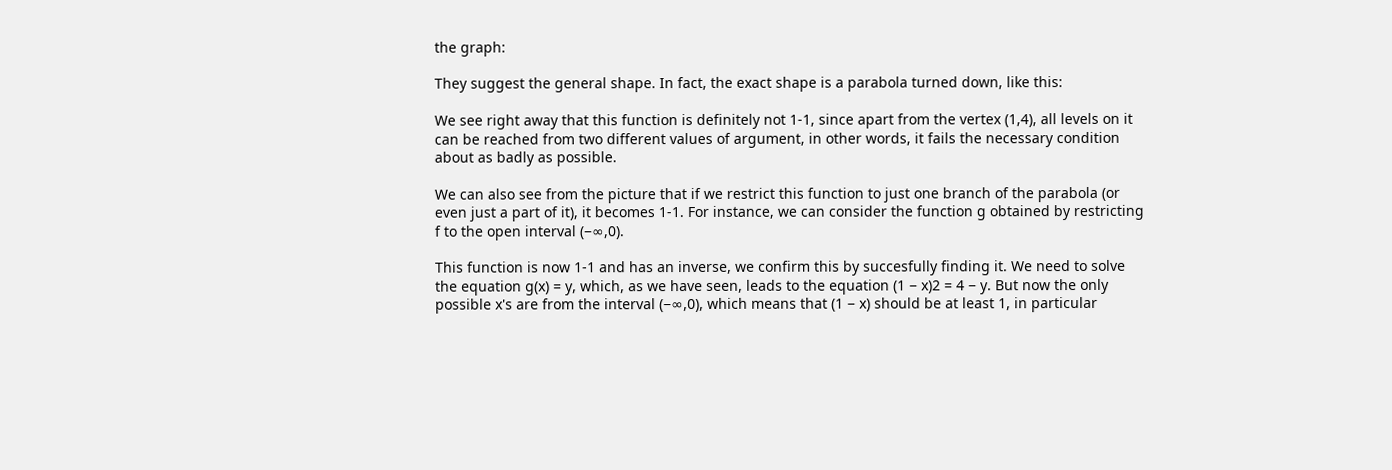the graph:

They suggest the general shape. In fact, the exact shape is a parabola turned down, like this:

We see right away that this function is definitely not 1-1, since apart from the vertex (1,4), all levels on it can be reached from two different values of argument, in other words, it fails the necessary condition about as badly as possible.

We can also see from the picture that if we restrict this function to just one branch of the parabola (or even just a part of it), it becomes 1-1. For instance, we can consider the function g obtained by restricting f to the open interval (−∞,0).

This function is now 1-1 and has an inverse, we confirm this by succesfully finding it. We need to solve the equation g(x) = y, which, as we have seen, leads to the equation (1 − x)2 = 4 − y. But now the only possible x's are from the interval (−∞,0), which means that (1 − x) should be at least 1, in particular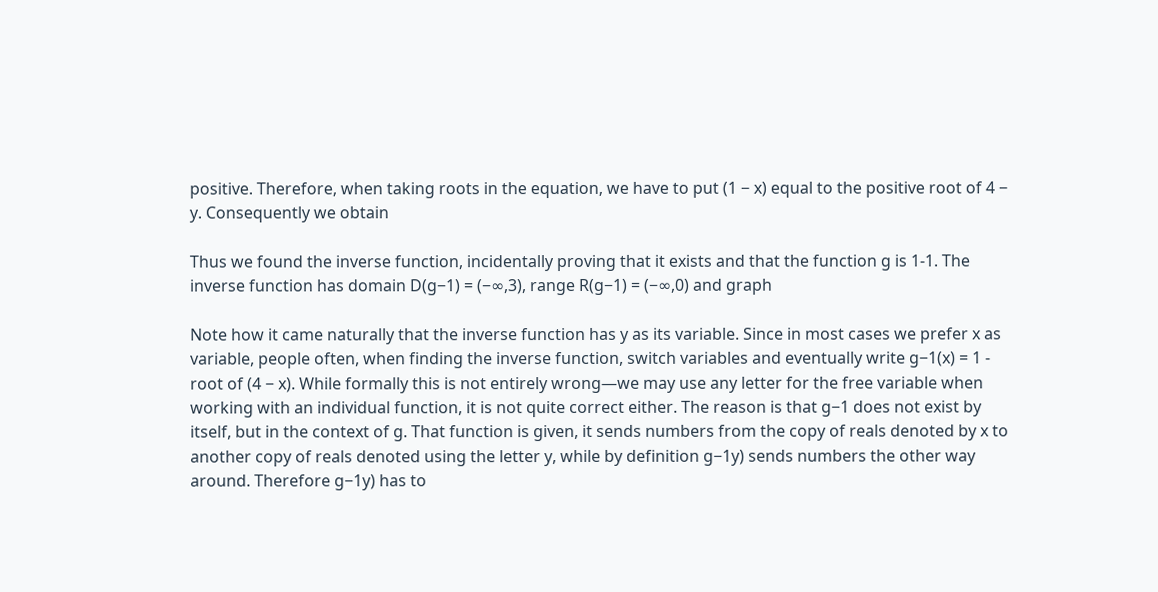positive. Therefore, when taking roots in the equation, we have to put (1 − x) equal to the positive root of 4 − y. Consequently we obtain

Thus we found the inverse function, incidentally proving that it exists and that the function g is 1-1. The inverse function has domain D(g−1) = (−∞,3), range R(g−1) = (−∞,0) and graph

Note how it came naturally that the inverse function has y as its variable. Since in most cases we prefer x as variable, people often, when finding the inverse function, switch variables and eventually write g−1(x) = 1 - root of (4 − x). While formally this is not entirely wrong—we may use any letter for the free variable when working with an individual function, it is not quite correct either. The reason is that g−1 does not exist by itself, but in the context of g. That function is given, it sends numbers from the copy of reals denoted by x to another copy of reals denoted using the letter y, while by definition g−1y) sends numbers the other way around. Therefore g−1y) has to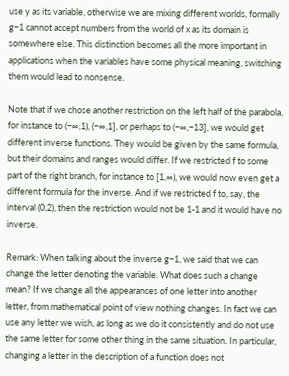use y as its variable, otherwise we are mixing different worlds, formally g−1 cannot accept numbers from the world of x as its domain is somewhere else. This distinction becomes all the more important in applications when the variables have some physical meaning, switching them would lead to nonsense.

Note that if we chose another restriction on the left half of the parabola, for instance to (−∞,1), (−∞,1], or perhaps to (−∞,−13], we would get different inverse functions. They would be given by the same formula, but their domains and ranges would differ. If we restricted f to some part of the right branch, for instance to [1,∞), we would now even get a different formula for the inverse. And if we restricted f to, say, the interval (0,2), then the restriction would not be 1-1 and it would have no inverse.

Remark: When talking about the inverse g−1, we said that we can change the letter denoting the variable. What does such a change mean? If we change all the appearances of one letter into another letter, from mathematical point of view nothing changes. In fact we can use any letter we wish, as long as we do it consistently and do not use the same letter for some other thing in the same situation. In particular, changing a letter in the description of a function does not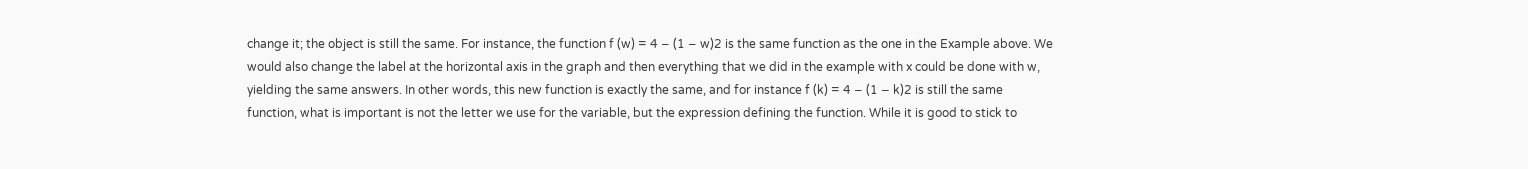change it; the object is still the same. For instance, the function f (w) = 4 − (1 − w)2 is the same function as the one in the Example above. We would also change the label at the horizontal axis in the graph and then everything that we did in the example with x could be done with w, yielding the same answers. In other words, this new function is exactly the same, and for instance f (k) = 4 − (1 − k)2 is still the same function, what is important is not the letter we use for the variable, but the expression defining the function. While it is good to stick to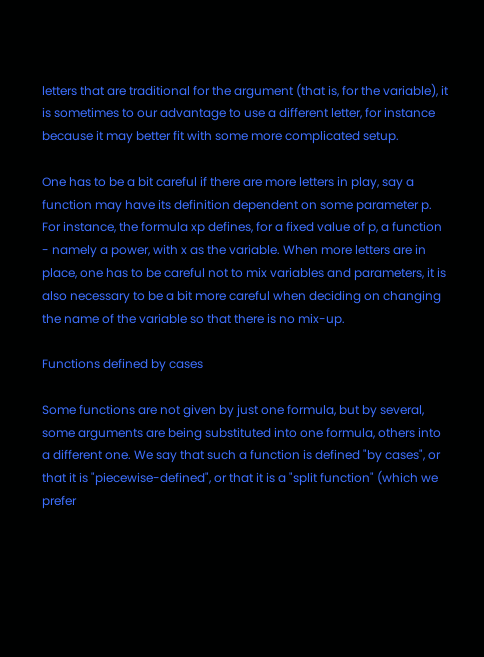letters that are traditional for the argument (that is, for the variable), it is sometimes to our advantage to use a different letter, for instance because it may better fit with some more complicated setup.

One has to be a bit careful if there are more letters in play, say a function may have its definition dependent on some parameter p. For instance, the formula xp defines, for a fixed value of p, a function - namely a power, with x as the variable. When more letters are in place, one has to be careful not to mix variables and parameters, it is also necessary to be a bit more careful when deciding on changing the name of the variable so that there is no mix-up.

Functions defined by cases

Some functions are not given by just one formula, but by several, some arguments are being substituted into one formula, others into a different one. We say that such a function is defined "by cases", or that it is "piecewise-defined", or that it is a "split function" (which we prefer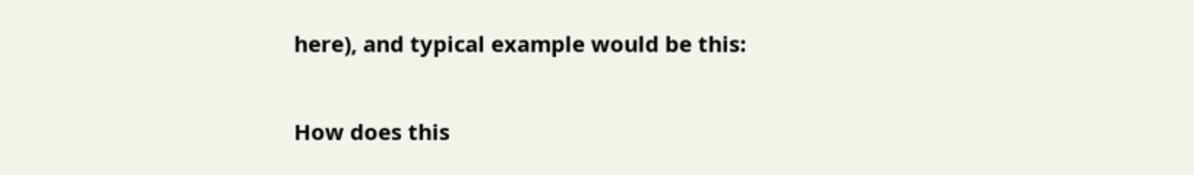here), and typical example would be this:

How does this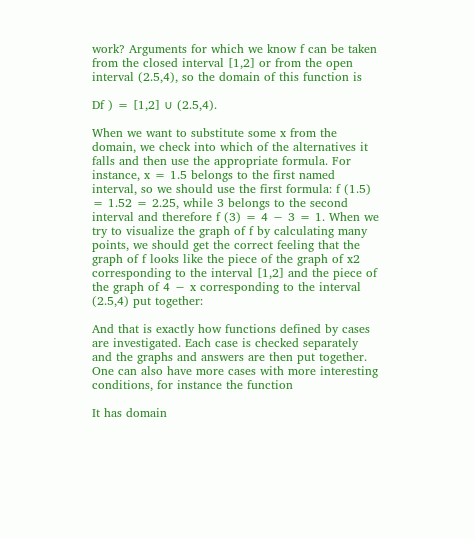work? Arguments for which we know f can be taken from the closed interval [1,2] or from the open interval (2.5,4), so the domain of this function is

Df ) = [1,2] ∪ (2.5,4).

When we want to substitute some x from the domain, we check into which of the alternatives it falls and then use the appropriate formula. For instance, x = 1.5 belongs to the first named interval, so we should use the first formula: f (1.5) = 1.52 = 2.25, while 3 belongs to the second interval and therefore f (3) = 4 − 3 = 1. When we try to visualize the graph of f by calculating many points, we should get the correct feeling that the graph of f looks like the piece of the graph of x2 corresponding to the interval [1,2] and the piece of the graph of 4 − x corresponding to the interval (2.5,4) put together:

And that is exactly how functions defined by cases are investigated. Each case is checked separately and the graphs and answers are then put together. One can also have more cases with more interesting conditions, for instance the function

It has domain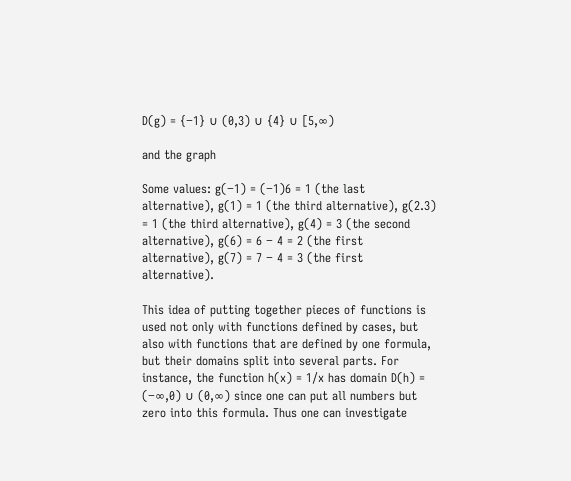D(g) = {−1} ∪ (0,3) ∪ {4} ∪ [5,∞)

and the graph

Some values: g(−1) = (−1)6 = 1 (the last alternative), g(1) = 1 (the third alternative), g(2.3) = 1 (the third alternative), g(4) = 3 (the second alternative), g(6) = 6 − 4 = 2 (the first alternative), g(7) = 7 − 4 = 3 (the first alternative).

This idea of putting together pieces of functions is used not only with functions defined by cases, but also with functions that are defined by one formula, but their domains split into several parts. For instance, the function h(x) = 1/x has domain D(h) = (−∞,0) ∪ (0,∞) since one can put all numbers but zero into this formula. Thus one can investigate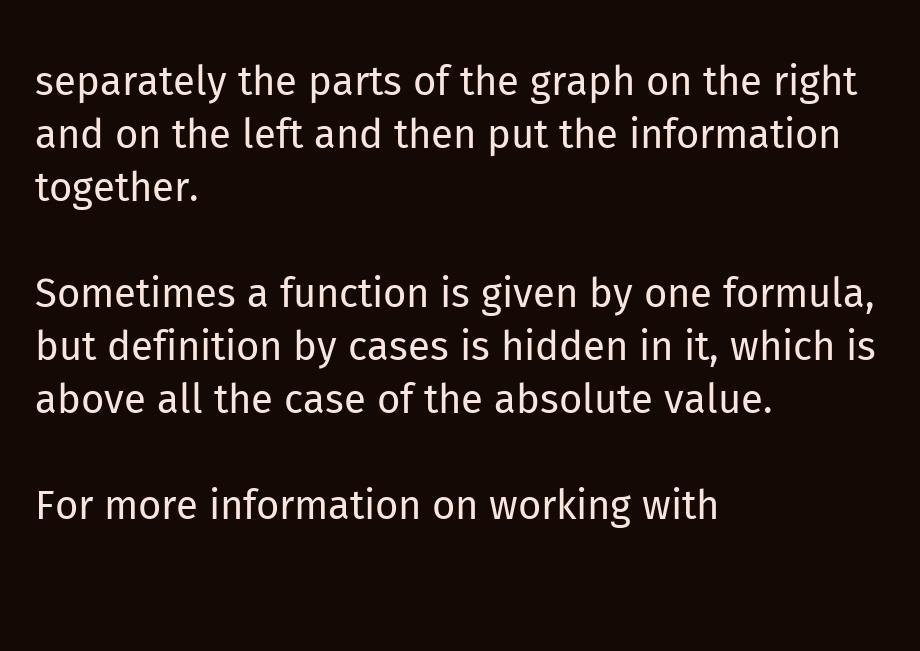separately the parts of the graph on the right and on the left and then put the information together.

Sometimes a function is given by one formula, but definition by cases is hidden in it, which is above all the case of the absolute value.

For more information on working with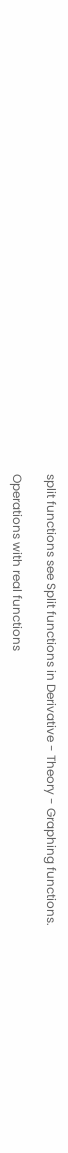split functions see Split functions in Derivative - Theory - Graphing functions.

Operations with real functions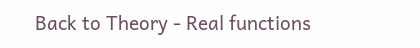Back to Theory - Real functions